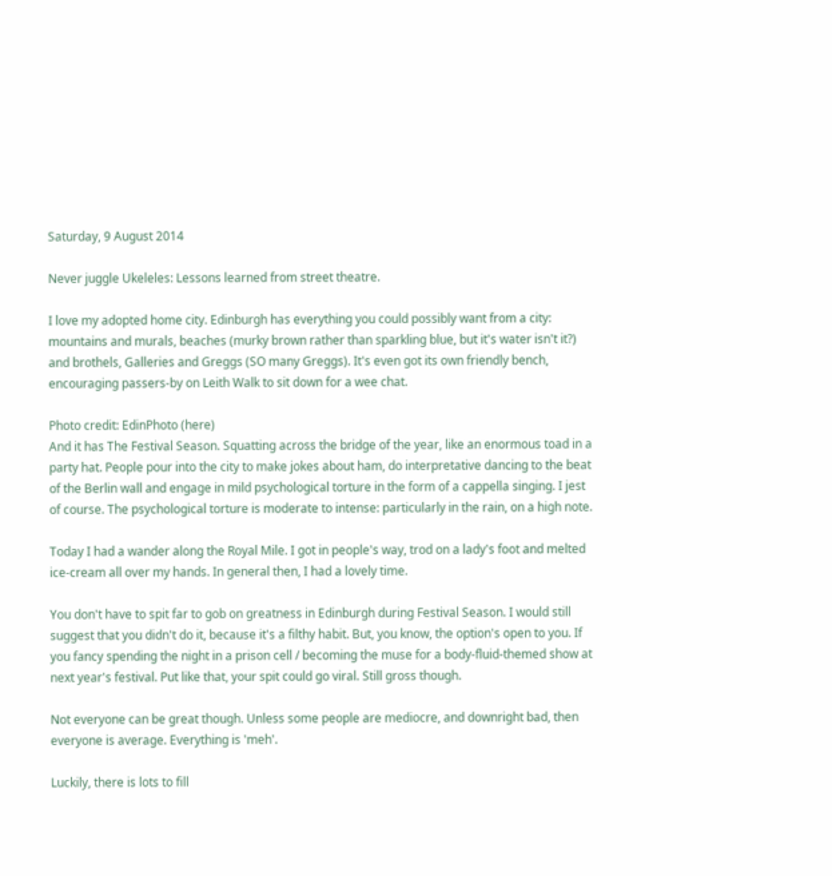Saturday, 9 August 2014

Never juggle Ukeleles: Lessons learned from street theatre.

I love my adopted home city. Edinburgh has everything you could possibly want from a city: mountains and murals, beaches (murky brown rather than sparkling blue, but it's water isn't it?) and brothels, Galleries and Greggs (SO many Greggs). It's even got its own friendly bench, encouraging passers-by on Leith Walk to sit down for a wee chat.

Photo credit: EdinPhoto (here)
And it has The Festival Season. Squatting across the bridge of the year, like an enormous toad in a party hat. People pour into the city to make jokes about ham, do interpretative dancing to the beat of the Berlin wall and engage in mild psychological torture in the form of a cappella singing. I jest of course. The psychological torture is moderate to intense: particularly in the rain, on a high note.

Today I had a wander along the Royal Mile. I got in people's way, trod on a lady's foot and melted ice-cream all over my hands. In general then, I had a lovely time.

You don't have to spit far to gob on greatness in Edinburgh during Festival Season. I would still suggest that you didn't do it, because it's a filthy habit. But, you know, the option's open to you. If you fancy spending the night in a prison cell / becoming the muse for a body-fluid-themed show at next year's festival. Put like that, your spit could go viral. Still gross though.

Not everyone can be great though. Unless some people are mediocre, and downright bad, then everyone is average. Everything is 'meh'.

Luckily, there is lots to fill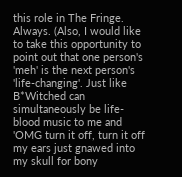this role in The Fringe. Always. (Also, I would like to take this opportunity to point out that one person's 'meh' is the next person's 'life-changing'. Just like B*Witched can simultaneously be life-blood music to me and 'OMG turn it off, turn it off my ears just gnawed into my skull for bony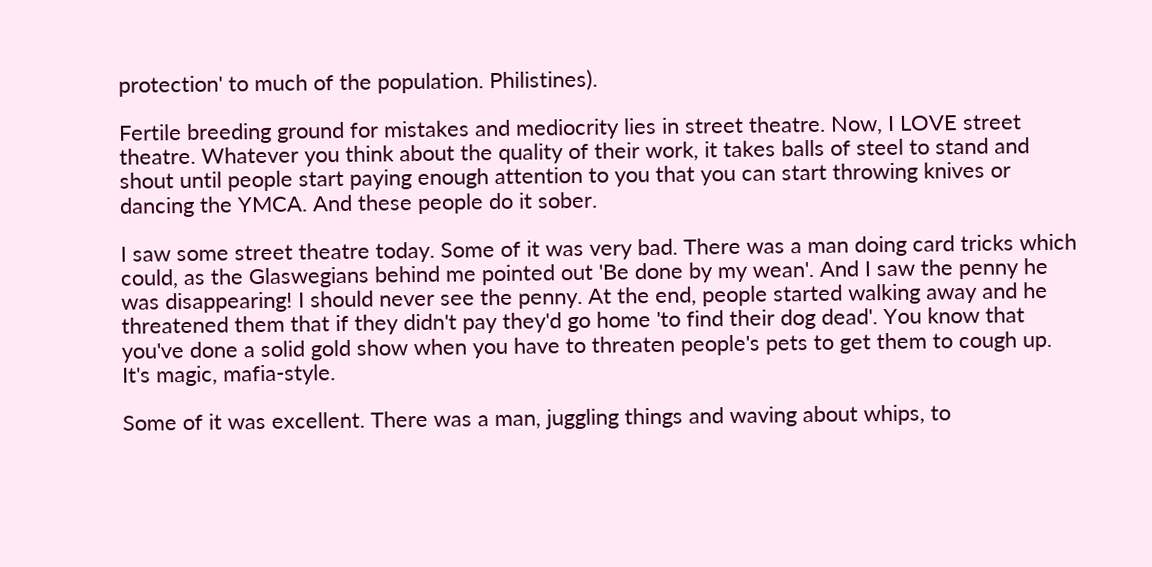protection' to much of the population. Philistines).

Fertile breeding ground for mistakes and mediocrity lies in street theatre. Now, I LOVE street theatre. Whatever you think about the quality of their work, it takes balls of steel to stand and shout until people start paying enough attention to you that you can start throwing knives or dancing the YMCA. And these people do it sober.

I saw some street theatre today. Some of it was very bad. There was a man doing card tricks which could, as the Glaswegians behind me pointed out 'Be done by my wean'. And I saw the penny he was disappearing! I should never see the penny. At the end, people started walking away and he threatened them that if they didn't pay they'd go home 'to find their dog dead'. You know that you've done a solid gold show when you have to threaten people's pets to get them to cough up. It's magic, mafia-style.

Some of it was excellent. There was a man, juggling things and waving about whips, to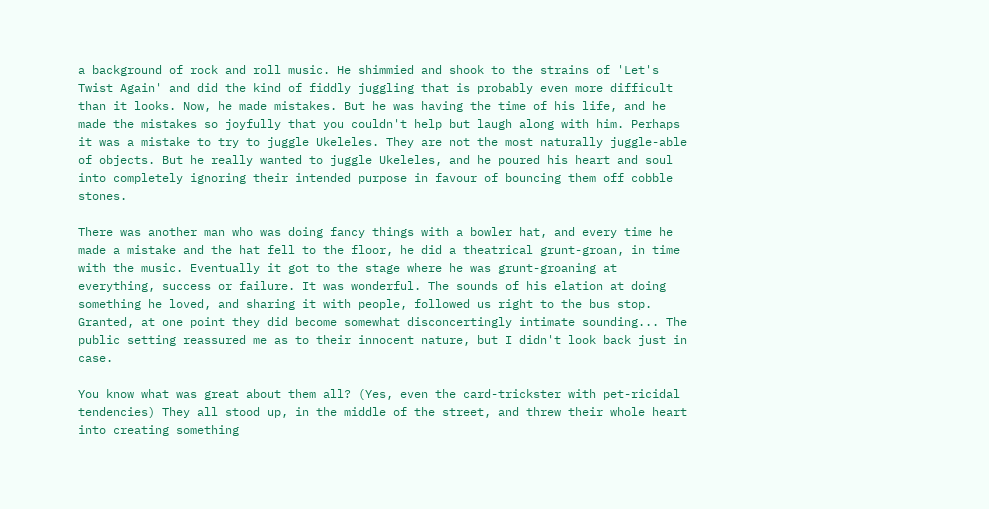a background of rock and roll music. He shimmied and shook to the strains of 'Let's Twist Again' and did the kind of fiddly juggling that is probably even more difficult than it looks. Now, he made mistakes. But he was having the time of his life, and he made the mistakes so joyfully that you couldn't help but laugh along with him. Perhaps it was a mistake to try to juggle Ukeleles. They are not the most naturally juggle-able of objects. But he really wanted to juggle Ukeleles, and he poured his heart and soul into completely ignoring their intended purpose in favour of bouncing them off cobble stones.

There was another man who was doing fancy things with a bowler hat, and every time he made a mistake and the hat fell to the floor, he did a theatrical grunt-groan, in time with the music. Eventually it got to the stage where he was grunt-groaning at everything, success or failure. It was wonderful. The sounds of his elation at doing something he loved, and sharing it with people, followed us right to the bus stop. Granted, at one point they did become somewhat disconcertingly intimate sounding... The public setting reassured me as to their innocent nature, but I didn't look back just in case.

You know what was great about them all? (Yes, even the card-trickster with pet-ricidal tendencies) They all stood up, in the middle of the street, and threw their whole heart into creating something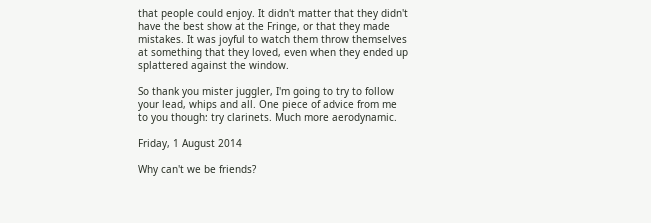that people could enjoy. It didn't matter that they didn't have the best show at the Fringe, or that they made mistakes. It was joyful to watch them throw themselves at something that they loved, even when they ended up splattered against the window.

So thank you mister juggler, I'm going to try to follow your lead, whips and all. One piece of advice from me to you though: try clarinets. Much more aerodynamic.

Friday, 1 August 2014

Why can't we be friends?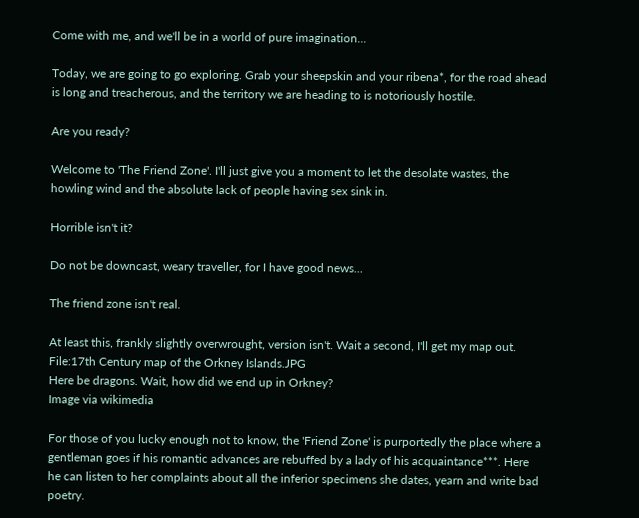Come with me, and we'll be in a world of pure imagination...

Today, we are going to go exploring. Grab your sheepskin and your ribena*, for the road ahead is long and treacherous, and the territory we are heading to is notoriously hostile.

Are you ready?

Welcome to 'The Friend Zone'. I'll just give you a moment to let the desolate wastes, the howling wind and the absolute lack of people having sex sink in.

Horrible isn't it?

Do not be downcast, weary traveller, for I have good news...

The friend zone isn't real.

At least this, frankly slightly overwrought, version isn't. Wait a second, I'll get my map out.
File:17th Century map of the Orkney Islands.JPG
Here be dragons. Wait, how did we end up in Orkney?
Image via wikimedia

For those of you lucky enough not to know, the 'Friend Zone' is purportedly the place where a gentleman goes if his romantic advances are rebuffed by a lady of his acquaintance***. Here he can listen to her complaints about all the inferior specimens she dates, yearn and write bad poetry.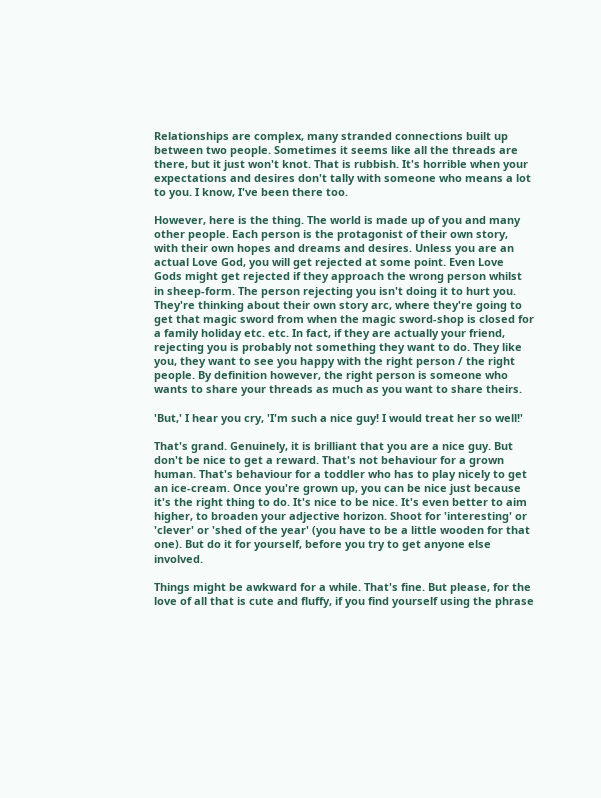Relationships are complex, many stranded connections built up between two people. Sometimes it seems like all the threads are there, but it just won't knot. That is rubbish. It's horrible when your expectations and desires don't tally with someone who means a lot to you. I know, I've been there too.

However, here is the thing. The world is made up of you and many other people. Each person is the protagonist of their own story, with their own hopes and dreams and desires. Unless you are an actual Love God, you will get rejected at some point. Even Love Gods might get rejected if they approach the wrong person whilst in sheep-form. The person rejecting you isn't doing it to hurt you. They're thinking about their own story arc, where they're going to get that magic sword from when the magic sword-shop is closed for a family holiday etc. etc. In fact, if they are actually your friend, rejecting you is probably not something they want to do. They like you, they want to see you happy with the right person / the right people. By definition however, the right person is someone who wants to share your threads as much as you want to share theirs.

'But,' I hear you cry, 'I'm such a nice guy! I would treat her so well!'

That's grand. Genuinely, it is brilliant that you are a nice guy. But don't be nice to get a reward. That's not behaviour for a grown human. That's behaviour for a toddler who has to play nicely to get an ice-cream. Once you're grown up, you can be nice just because it's the right thing to do. It's nice to be nice. It's even better to aim higher, to broaden your adjective horizon. Shoot for 'interesting' or 'clever' or 'shed of the year' (you have to be a little wooden for that one). But do it for yourself, before you try to get anyone else involved.

Things might be awkward for a while. That's fine. But please, for the love of all that is cute and fluffy, if you find yourself using the phrase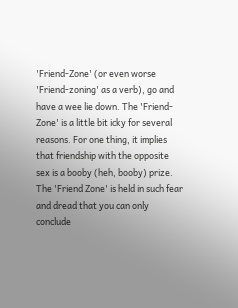'Friend-Zone' (or even worse 'Friend-zoning' as a verb), go and have a wee lie down. The 'Friend-Zone' is a little bit icky for several reasons. For one thing, it implies that friendship with the opposite sex is a booby (heh, booby) prize. The 'Friend Zone' is held in such fear and dread that you can only conclude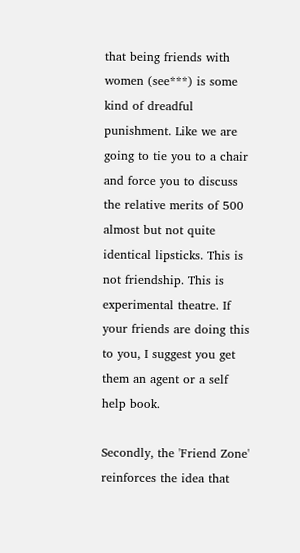that being friends with women (see***) is some kind of dreadful punishment. Like we are going to tie you to a chair and force you to discuss the relative merits of 500 almost but not quite identical lipsticks. This is not friendship. This is experimental theatre. If your friends are doing this to you, I suggest you get them an agent or a self help book.

Secondly, the 'Friend Zone' reinforces the idea that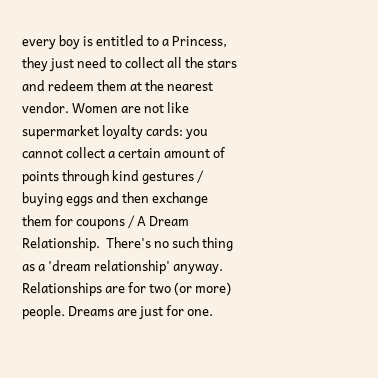every boy is entitled to a Princess, they just need to collect all the stars and redeem them at the nearest vendor. Women are not like supermarket loyalty cards: you cannot collect a certain amount of points through kind gestures / buying eggs and then exchange them for coupons / A Dream Relationship.  There's no such thing as a 'dream relationship' anyway. Relationships are for two (or more) people. Dreams are just for one.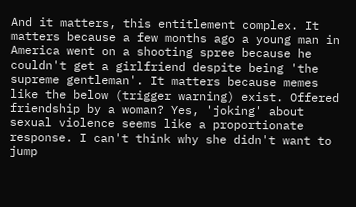And it matters, this entitlement complex. It matters because a few months ago a young man in America went on a shooting spree because he couldn't get a girlfriend despite being 'the supreme gentleman'. It matters because memes like the below (trigger warning) exist. Offered friendship by a woman? Yes, 'joking' about sexual violence seems like a proportionate response. I can't think why she didn't want to jump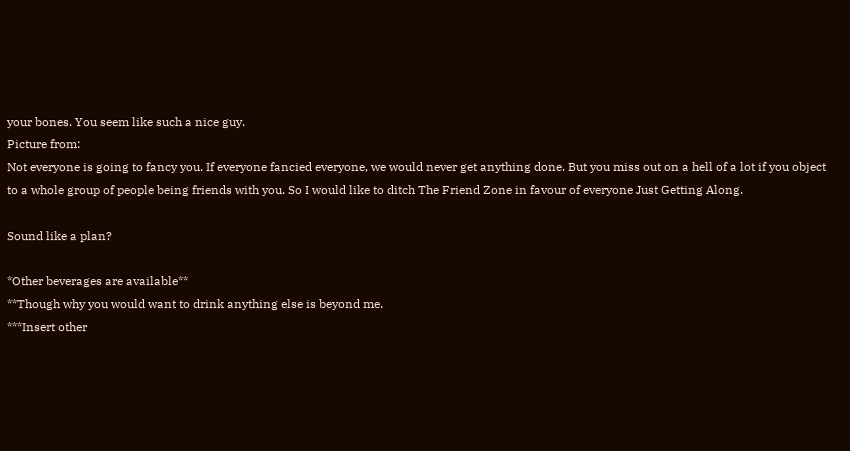your bones. You seem like such a nice guy.
Picture from:
Not everyone is going to fancy you. If everyone fancied everyone, we would never get anything done. But you miss out on a hell of a lot if you object to a whole group of people being friends with you. So I would like to ditch The Friend Zone in favour of everyone Just Getting Along.

Sound like a plan?

*Other beverages are available**
**Though why you would want to drink anything else is beyond me.
***Insert other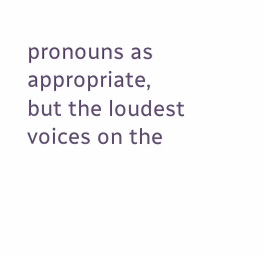pronouns as appropriate, but the loudest voices on the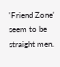'Friend Zone' seem to be straight men.